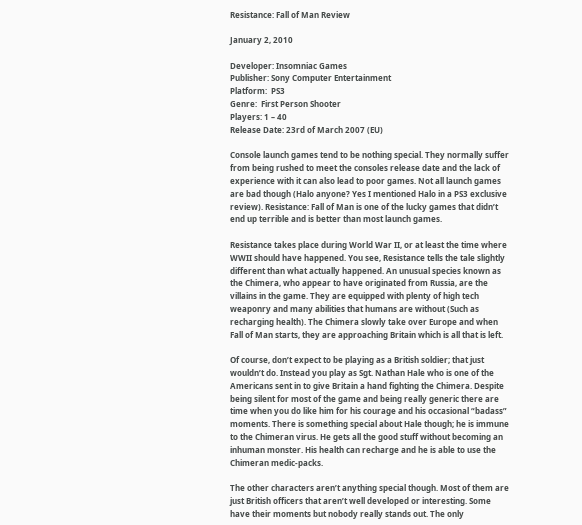Resistance: Fall of Man Review

January 2, 2010

Developer: Insomniac Games
Publisher: Sony Computer Entertainment
Platform:  PS3
Genre:  First Person Shooter
Players: 1 – 40
Release Date: 23rd of March 2007 (EU)

Console launch games tend to be nothing special. They normally suffer from being rushed to meet the consoles release date and the lack of experience with it can also lead to poor games. Not all launch games are bad though (Halo anyone? Yes I mentioned Halo in a PS3 exclusive review). Resistance: Fall of Man is one of the lucky games that didn’t end up terrible and is better than most launch games.

Resistance takes place during World War II, or at least the time where WWII should have happened. You see, Resistance tells the tale slightly different than what actually happened. An unusual species known as the Chimera, who appear to have originated from Russia, are the villains in the game. They are equipped with plenty of high tech weaponry and many abilities that humans are without (Such as recharging health). The Chimera slowly take over Europe and when Fall of Man starts, they are approaching Britain which is all that is left.

Of course, don’t expect to be playing as a British soldier; that just wouldn’t do. Instead you play as Sgt. Nathan Hale who is one of the Americans sent in to give Britain a hand fighting the Chimera. Despite being silent for most of the game and being really generic there are time when you do like him for his courage and his occasional “badass” moments. There is something special about Hale though; he is immune to the Chimeran virus. He gets all the good stuff without becoming an inhuman monster. His health can recharge and he is able to use the Chimeran medic-packs.

The other characters aren’t anything special though. Most of them are just British officers that aren’t well developed or interesting. Some have their moments but nobody really stands out. The only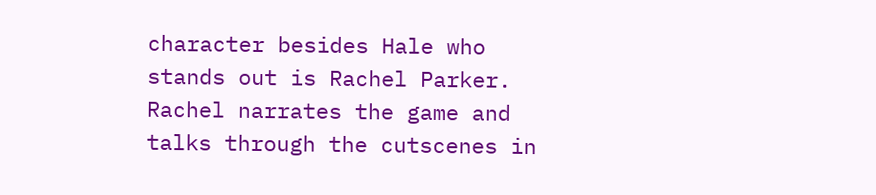character besides Hale who stands out is Rachel Parker. Rachel narrates the game and talks through the cutscenes in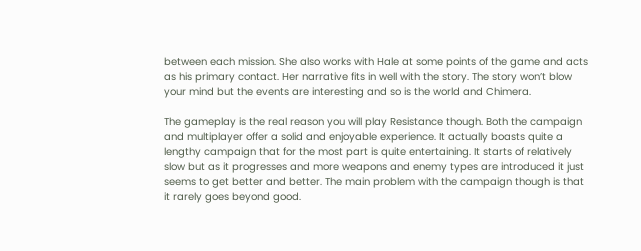between each mission. She also works with Hale at some points of the game and acts as his primary contact. Her narrative fits in well with the story. The story won’t blow your mind but the events are interesting and so is the world and Chimera.

The gameplay is the real reason you will play Resistance though. Both the campaign and multiplayer offer a solid and enjoyable experience. It actually boasts quite a lengthy campaign that for the most part is quite entertaining. It starts of relatively slow but as it progresses and more weapons and enemy types are introduced it just seems to get better and better. The main problem with the campaign though is that it rarely goes beyond good.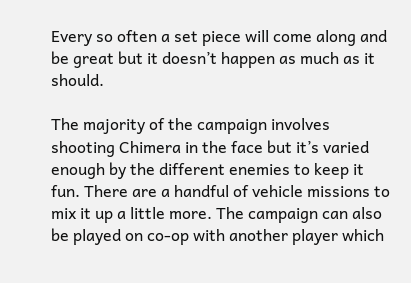Every so often a set piece will come along and be great but it doesn’t happen as much as it should.

The majority of the campaign involves shooting Chimera in the face but it’s varied enough by the different enemies to keep it fun. There are a handful of vehicle missions to mix it up a little more. The campaign can also be played on co-op with another player which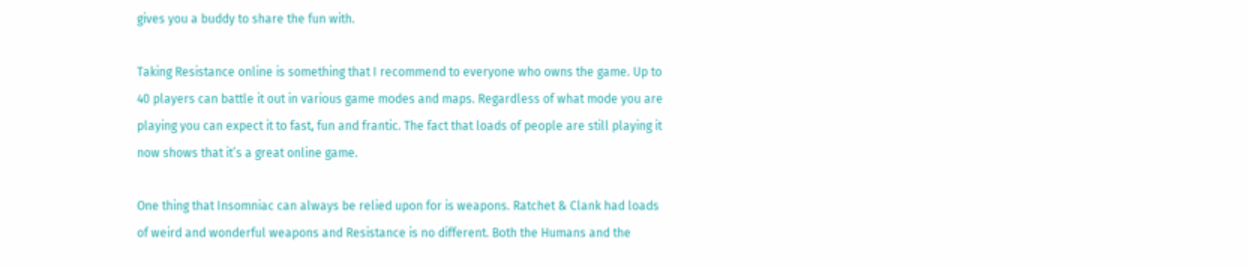gives you a buddy to share the fun with.

Taking Resistance online is something that I recommend to everyone who owns the game. Up to 40 players can battle it out in various game modes and maps. Regardless of what mode you are playing you can expect it to fast, fun and frantic. The fact that loads of people are still playing it now shows that it’s a great online game.

One thing that Insomniac can always be relied upon for is weapons. Ratchet & Clank had loads of weird and wonderful weapons and Resistance is no different. Both the Humans and the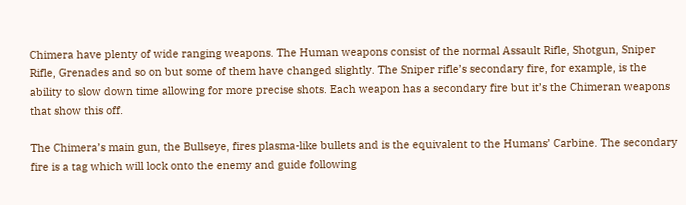Chimera have plenty of wide ranging weapons. The Human weapons consist of the normal Assault Rifle, Shotgun, Sniper Rifle, Grenades and so on but some of them have changed slightly. The Sniper rifle’s secondary fire, for example, is the ability to slow down time allowing for more precise shots. Each weapon has a secondary fire but it’s the Chimeran weapons that show this off.

The Chimera’s main gun, the Bullseye, fires plasma-like bullets and is the equivalent to the Humans’ Carbine. The secondary fire is a tag which will lock onto the enemy and guide following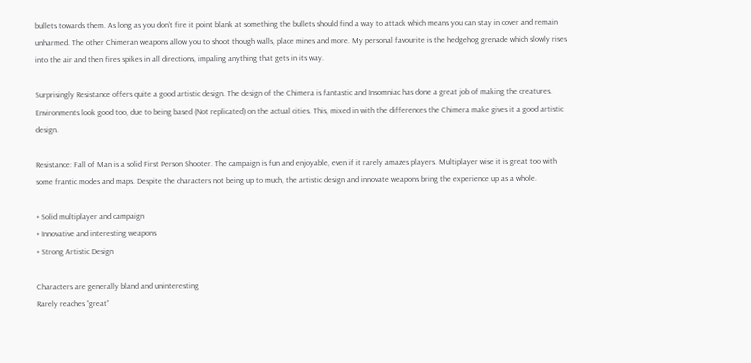bullets towards them. As long as you don’t fire it point blank at something the bullets should find a way to attack which means you can stay in cover and remain unharmed. The other Chimeran weapons allow you to shoot though walls, place mines and more. My personal favourite is the hedgehog grenade which slowly rises into the air and then fires spikes in all directions, impaling anything that gets in its way.

Surprisingly Resistance offers quite a good artistic design. The design of the Chimera is fantastic and Insomniac has done a great job of making the creatures. Environments look good too, due to being based (Not replicated) on the actual cities. This, mixed in with the differences the Chimera make gives it a good artistic design.

Resistance: Fall of Man is a solid First Person Shooter. The campaign is fun and enjoyable, even if it rarely amazes players. Multiplayer wise it is great too with some frantic modes and maps. Despite the characters not being up to much, the artistic design and innovate weapons bring the experience up as a whole.

+ Solid multiplayer and campaign
+ Innovative and interesting weapons
+ Strong Artistic Design

Characters are generally bland and uninteresting
Rarely reaches “great”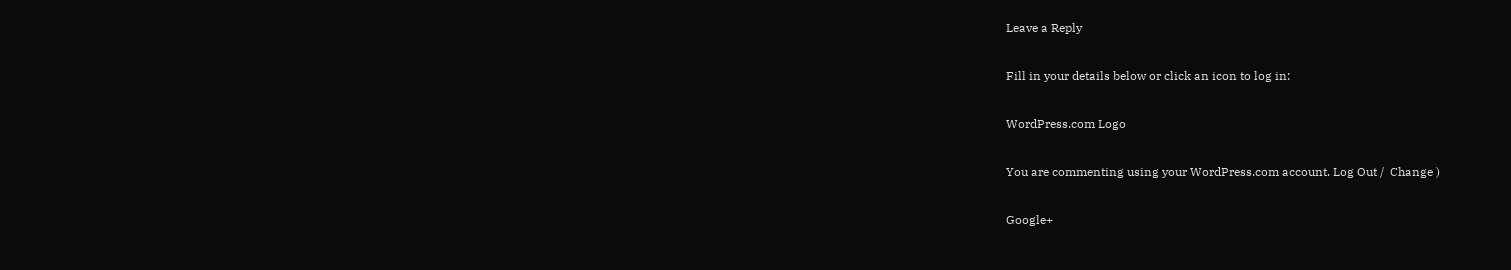Leave a Reply

Fill in your details below or click an icon to log in:

WordPress.com Logo

You are commenting using your WordPress.com account. Log Out /  Change )

Google+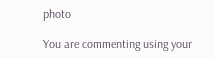photo

You are commenting using your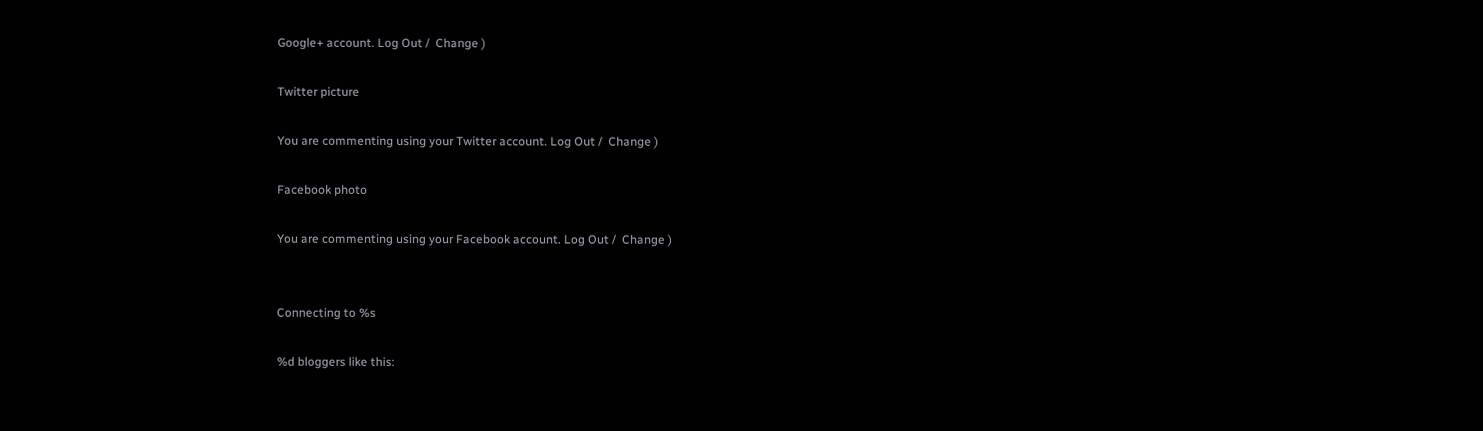Google+ account. Log Out /  Change )

Twitter picture

You are commenting using your Twitter account. Log Out /  Change )

Facebook photo

You are commenting using your Facebook account. Log Out /  Change )


Connecting to %s

%d bloggers like this: